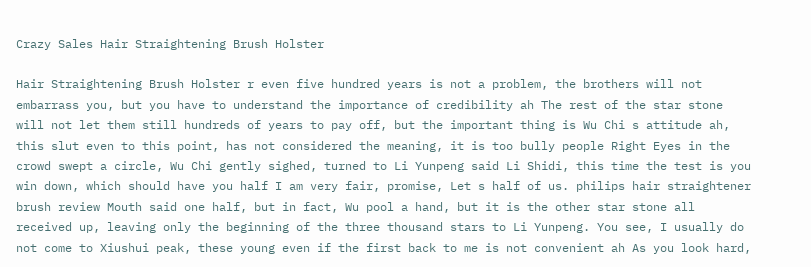Crazy Sales Hair Straightening Brush Holster

Hair Straightening Brush Holster r even five hundred years is not a problem, the brothers will not embarrass you, but you have to understand the importance of credibility ah The rest of the star stone will not let them still hundreds of years to pay off, but the important thing is Wu Chi s attitude ah, this slut even to this point, has not considered the meaning, it is too bully people Right Eyes in the crowd swept a circle, Wu Chi gently sighed, turned to Li Yunpeng said Li Shidi, this time the test is you win down, which should have you half I am very fair, promise, Let s half of us. philips hair straightener brush review Mouth said one half, but in fact, Wu pool a hand, but it is the other star stone all received up, leaving only the beginning of the three thousand stars to Li Yunpeng. You see, I usually do not come to Xiushui peak, these young even if the first back to me is not convenient ah As you look hard,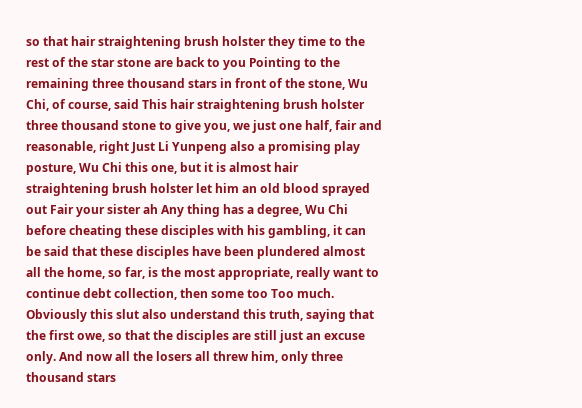so that hair straightening brush holster they time to the rest of the star stone are back to you Pointing to the remaining three thousand stars in front of the stone, Wu Chi, of course, said This hair straightening brush holster three thousand stone to give you, we just one half, fair and reasonable, right Just Li Yunpeng also a promising play posture, Wu Chi this one, but it is almost hair straightening brush holster let him an old blood sprayed out Fair your sister ah Any thing has a degree, Wu Chi before cheating these disciples with his gambling, it can be said that these disciples have been plundered almost all the home, so far, is the most appropriate, really want to continue debt collection, then some too Too much. Obviously this slut also understand this truth, saying that the first owe, so that the disciples are still just an excuse only. And now all the losers all threw him, only three thousand stars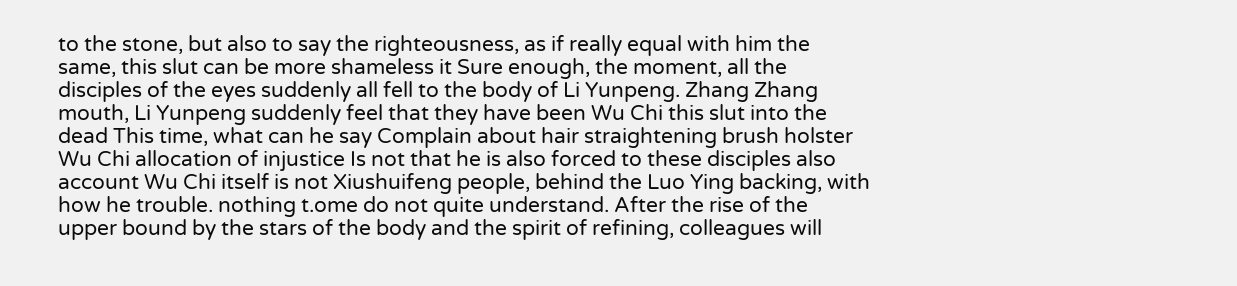to the stone, but also to say the righteousness, as if really equal with him the same, this slut can be more shameless it Sure enough, the moment, all the disciples of the eyes suddenly all fell to the body of Li Yunpeng. Zhang Zhang mouth, Li Yunpeng suddenly feel that they have been Wu Chi this slut into the dead This time, what can he say Complain about hair straightening brush holster Wu Chi allocation of injustice Is not that he is also forced to these disciples also account Wu Chi itself is not Xiushuifeng people, behind the Luo Ying backing, with how he trouble. nothing t.ome do not quite understand. After the rise of the upper bound by the stars of the body and the spirit of refining, colleagues will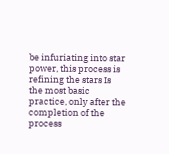be infuriating into star power, this process is refining the stars Is the most basic practice, only after the completion of the process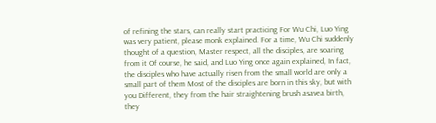of refining the stars, can really start practicing For Wu Chi, Luo Ying was very patient, please monk explained. For a time, Wu Chi suddenly thought of a question, Master respect, all the disciples, are soaring from it Of course, he said, and Luo Ying once again explained, In fact, the disciples who have actually risen from the small world are only a small part of them Most of the disciples are born in this sky, but with you Different, they from the hair straightening brush asavea birth, they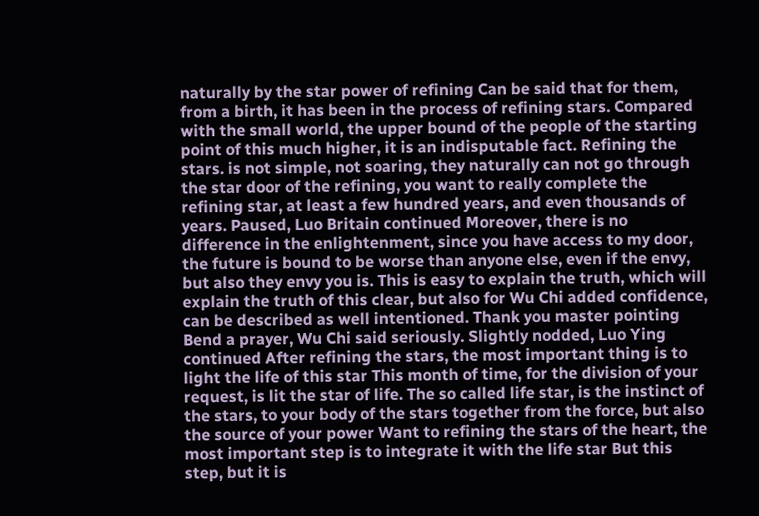naturally by the star power of refining Can be said that for them, from a birth, it has been in the process of refining stars. Compared with the small world, the upper bound of the people of the starting point of this much higher, it is an indisputable fact. Refining the stars. is not simple, not soaring, they naturally can not go through the star door of the refining, you want to really complete the refining star, at least a few hundred years, and even thousands of years. Paused, Luo Britain continued Moreover, there is no difference in the enlightenment, since you have access to my door, the future is bound to be worse than anyone else, even if the envy, but also they envy you is. This is easy to explain the truth, which will explain the truth of this clear, but also for Wu Chi added confidence, can be described as well intentioned. Thank you master pointing Bend a prayer, Wu Chi said seriously. Slightly nodded, Luo Ying continued After refining the stars, the most important thing is to light the life of this star This month of time, for the division of your request, is lit the star of life. The so called life star, is the instinct of the stars, to your body of the stars together from the force, but also the source of your power Want to refining the stars of the heart, the most important step is to integrate it with the life star But this step, but it is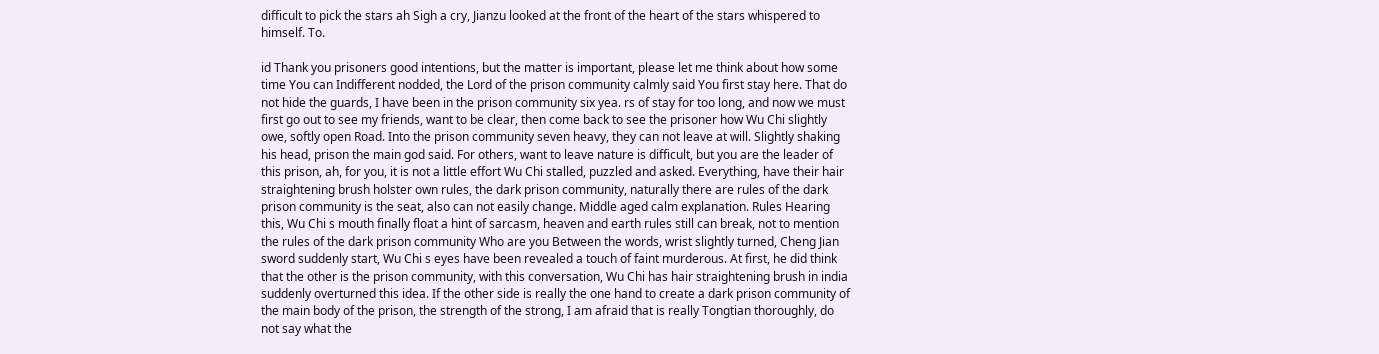difficult to pick the stars ah Sigh a cry, Jianzu looked at the front of the heart of the stars whispered to himself. To.

id Thank you prisoners good intentions, but the matter is important, please let me think about how some time You can Indifferent nodded, the Lord of the prison community calmly said You first stay here. That do not hide the guards, I have been in the prison community six yea. rs of stay for too long, and now we must first go out to see my friends, want to be clear, then come back to see the prisoner how Wu Chi slightly owe, softly open Road. Into the prison community seven heavy, they can not leave at will. Slightly shaking his head, prison the main god said. For others, want to leave nature is difficult, but you are the leader of this prison, ah, for you, it is not a little effort Wu Chi stalled, puzzled and asked. Everything, have their hair straightening brush holster own rules, the dark prison community, naturally there are rules of the dark prison community is the seat, also can not easily change. Middle aged calm explanation. Rules Hearing this, Wu Chi s mouth finally float a hint of sarcasm, heaven and earth rules still can break, not to mention the rules of the dark prison community Who are you Between the words, wrist slightly turned, Cheng Jian sword suddenly start, Wu Chi s eyes have been revealed a touch of faint murderous. At first, he did think that the other is the prison community, with this conversation, Wu Chi has hair straightening brush in india suddenly overturned this idea. If the other side is really the one hand to create a dark prison community of the main body of the prison, the strength of the strong, I am afraid that is really Tongtian thoroughly, do not say what the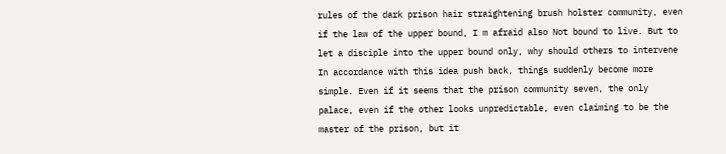rules of the dark prison hair straightening brush holster community, even if the law of the upper bound, I m afraid also Not bound to live. But to let a disciple into the upper bound only, why should others to intervene In accordance with this idea push back, things suddenly become more simple. Even if it seems that the prison community seven, the only palace, even if the other looks unpredictable, even claiming to be the master of the prison, but it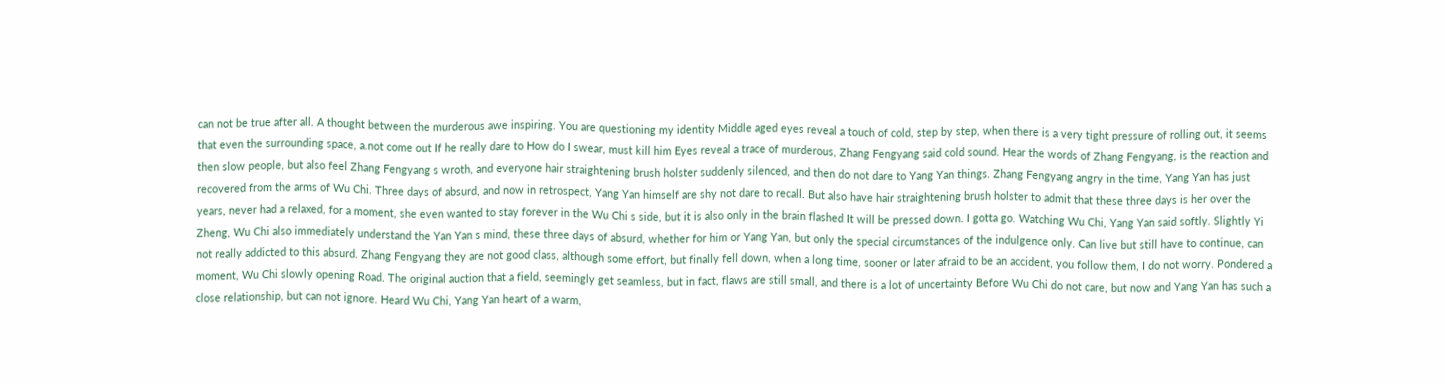can not be true after all. A thought between the murderous awe inspiring. You are questioning my identity Middle aged eyes reveal a touch of cold, step by step, when there is a very tight pressure of rolling out, it seems that even the surrounding space, a.not come out If he really dare to How do I swear, must kill him Eyes reveal a trace of murderous, Zhang Fengyang said cold sound. Hear the words of Zhang Fengyang, is the reaction and then slow people, but also feel Zhang Fengyang s wroth, and everyone hair straightening brush holster suddenly silenced, and then do not dare to Yang Yan things. Zhang Fengyang angry in the time, Yang Yan has just recovered from the arms of Wu Chi. Three days of absurd, and now in retrospect, Yang Yan himself are shy not dare to recall. But also have hair straightening brush holster to admit that these three days is her over the years, never had a relaxed, for a moment, she even wanted to stay forever in the Wu Chi s side, but it is also only in the brain flashed It will be pressed down. I gotta go. Watching Wu Chi, Yang Yan said softly. Slightly Yi Zheng, Wu Chi also immediately understand the Yan Yan s mind, these three days of absurd, whether for him or Yang Yan, but only the special circumstances of the indulgence only. Can live but still have to continue, can not really addicted to this absurd. Zhang Fengyang they are not good class, although some effort, but finally fell down, when a long time, sooner or later afraid to be an accident, you follow them, I do not worry. Pondered a moment, Wu Chi slowly opening Road. The original auction that a field, seemingly get seamless, but in fact, flaws are still small, and there is a lot of uncertainty Before Wu Chi do not care, but now and Yang Yan has such a close relationship, but can not ignore. Heard Wu Chi, Yang Yan heart of a warm,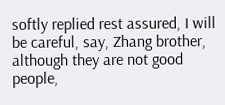softly replied rest assured, I will be careful, say, Zhang brother, although they are not good people,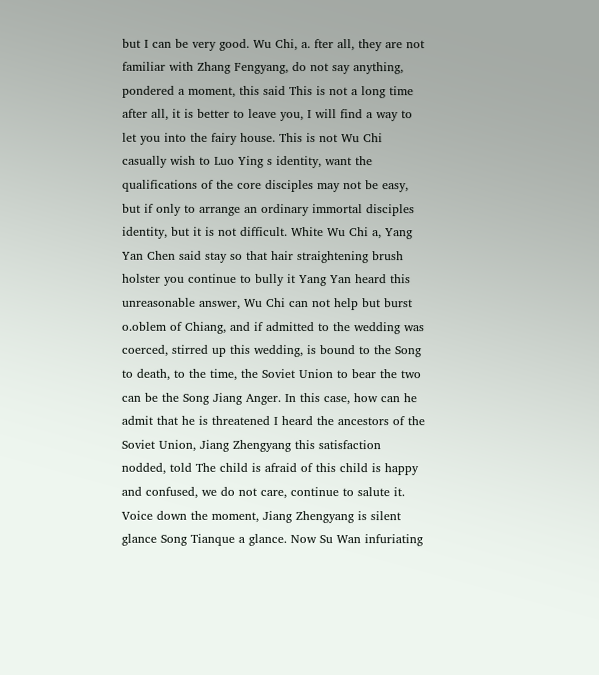but I can be very good. Wu Chi, a. fter all, they are not familiar with Zhang Fengyang, do not say anything, pondered a moment, this said This is not a long time after all, it is better to leave you, I will find a way to let you into the fairy house. This is not Wu Chi casually wish to Luo Ying s identity, want the qualifications of the core disciples may not be easy, but if only to arrange an ordinary immortal disciples identity, but it is not difficult. White Wu Chi a, Yang Yan Chen said stay so that hair straightening brush holster you continue to bully it Yang Yan heard this unreasonable answer, Wu Chi can not help but burst o.oblem of Chiang, and if admitted to the wedding was coerced, stirred up this wedding, is bound to the Song to death, to the time, the Soviet Union to bear the two can be the Song Jiang Anger. In this case, how can he admit that he is threatened I heard the ancestors of the Soviet Union, Jiang Zhengyang this satisfaction nodded, told The child is afraid of this child is happy and confused, we do not care, continue to salute it. Voice down the moment, Jiang Zhengyang is silent glance Song Tianque a glance. Now Su Wan infuriating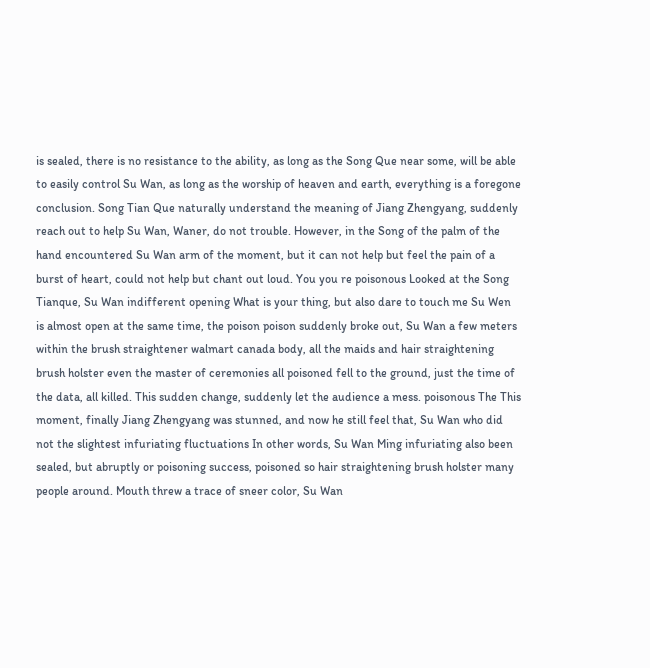is sealed, there is no resistance to the ability, as long as the Song Que near some, will be able to easily control Su Wan, as long as the worship of heaven and earth, everything is a foregone conclusion. Song Tian Que naturally understand the meaning of Jiang Zhengyang, suddenly reach out to help Su Wan, Waner, do not trouble. However, in the Song of the palm of the hand encountered Su Wan arm of the moment, but it can not help but feel the pain of a burst of heart, could not help but chant out loud. You you re poisonous Looked at the Song Tianque, Su Wan indifferent opening What is your thing, but also dare to touch me Su Wen is almost open at the same time, the poison poison suddenly broke out, Su Wan a few meters within the brush straightener walmart canada body, all the maids and hair straightening brush holster even the master of ceremonies all poisoned fell to the ground, just the time of the data, all killed. This sudden change, suddenly let the audience a mess. poisonous The This moment, finally Jiang Zhengyang was stunned, and now he still feel that, Su Wan who did not the slightest infuriating fluctuations In other words, Su Wan Ming infuriating also been sealed, but abruptly or poisoning success, poisoned so hair straightening brush holster many people around. Mouth threw a trace of sneer color, Su Wan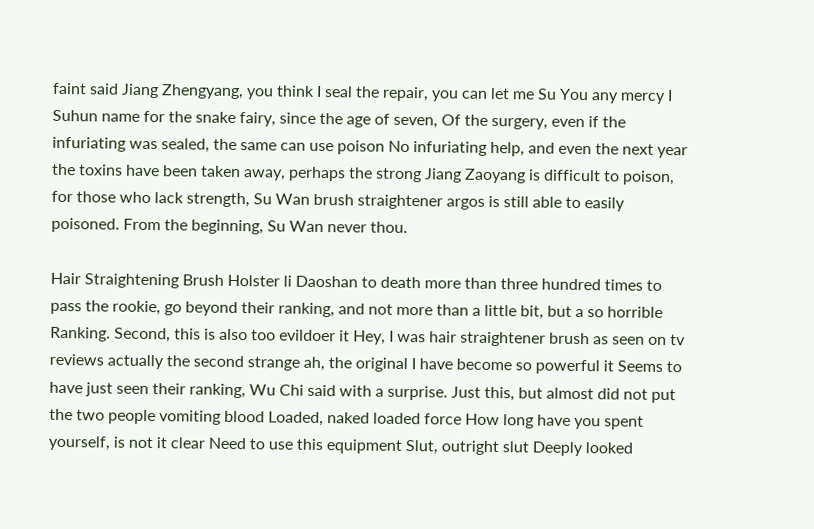faint said Jiang Zhengyang, you think I seal the repair, you can let me Su You any mercy I Suhun name for the snake fairy, since the age of seven, Of the surgery, even if the infuriating was sealed, the same can use poison No infuriating help, and even the next year the toxins have been taken away, perhaps the strong Jiang Zaoyang is difficult to poison, for those who lack strength, Su Wan brush straightener argos is still able to easily poisoned. From the beginning, Su Wan never thou.

Hair Straightening Brush Holster li Daoshan to death more than three hundred times to pass the rookie, go beyond their ranking, and not more than a little bit, but a so horrible Ranking. Second, this is also too evildoer it Hey, I was hair straightener brush as seen on tv reviews actually the second strange ah, the original I have become so powerful it Seems to have just seen their ranking, Wu Chi said with a surprise. Just this, but almost did not put the two people vomiting blood Loaded, naked loaded force How long have you spent yourself, is not it clear Need to use this equipment Slut, outright slut Deeply looked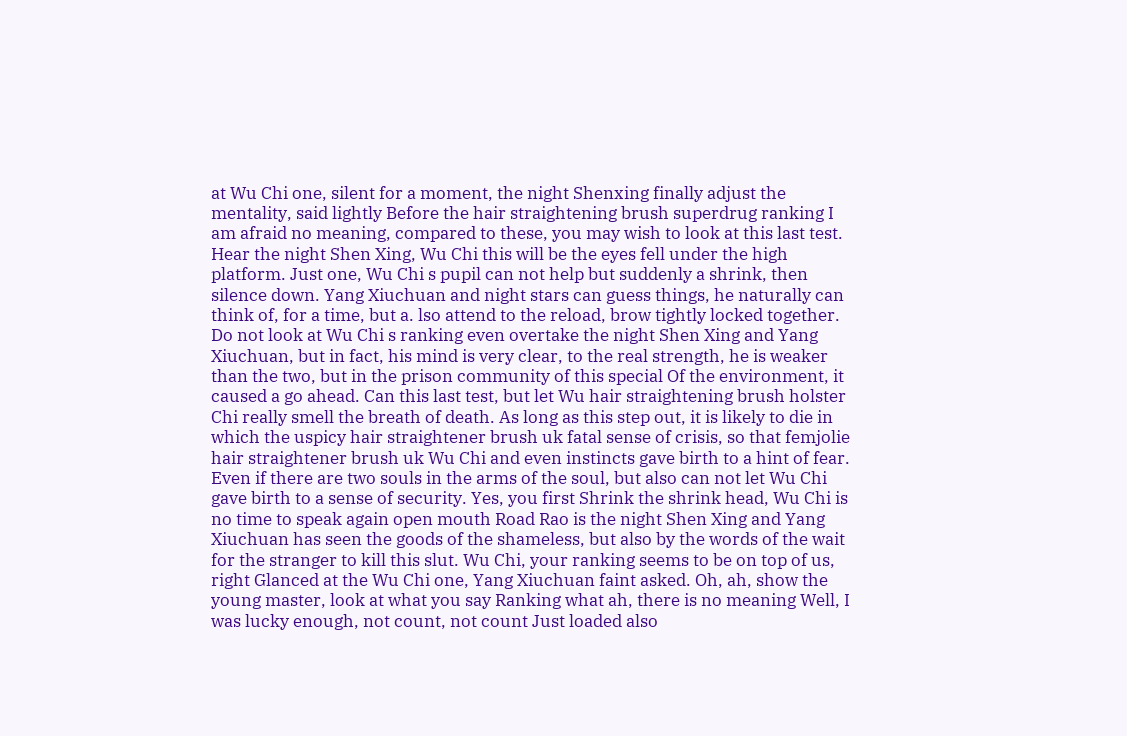at Wu Chi one, silent for a moment, the night Shenxing finally adjust the mentality, said lightly Before the hair straightening brush superdrug ranking I am afraid no meaning, compared to these, you may wish to look at this last test. Hear the night Shen Xing, Wu Chi this will be the eyes fell under the high platform. Just one, Wu Chi s pupil can not help but suddenly a shrink, then silence down. Yang Xiuchuan and night stars can guess things, he naturally can think of, for a time, but a. lso attend to the reload, brow tightly locked together. Do not look at Wu Chi s ranking even overtake the night Shen Xing and Yang Xiuchuan, but in fact, his mind is very clear, to the real strength, he is weaker than the two, but in the prison community of this special Of the environment, it caused a go ahead. Can this last test, but let Wu hair straightening brush holster Chi really smell the breath of death. As long as this step out, it is likely to die in which the uspicy hair straightener brush uk fatal sense of crisis, so that femjolie hair straightener brush uk Wu Chi and even instincts gave birth to a hint of fear. Even if there are two souls in the arms of the soul, but also can not let Wu Chi gave birth to a sense of security. Yes, you first Shrink the shrink head, Wu Chi is no time to speak again open mouth Road Rao is the night Shen Xing and Yang Xiuchuan has seen the goods of the shameless, but also by the words of the wait for the stranger to kill this slut. Wu Chi, your ranking seems to be on top of us, right Glanced at the Wu Chi one, Yang Xiuchuan faint asked. Oh, ah, show the young master, look at what you say Ranking what ah, there is no meaning Well, I was lucky enough, not count, not count Just loaded also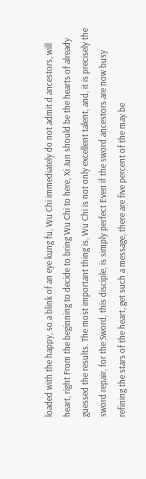loaded with the happy, so a blink of an eye kung fu, Wu Chi immediately do not admit.d ancestors, will heart, right From the beginning to decide to bring Wu Chi to here, Xi Jun should be the hearts of already guessed the results. The most important thing is, Wu Chi is not only excellent talent, and, it is precisely the sword repair, for the Sword, this disciple, is simply perfect Even if the sword ancestors are now busy refining the stars of the heart, get such a message, there are five percent of the may be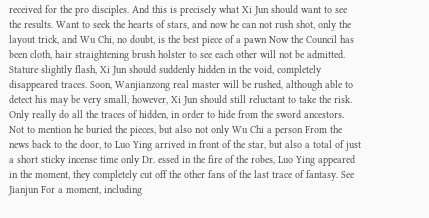received for the pro disciples. And this is precisely what Xi Jun should want to see the results. Want to seek the hearts of stars, and now he can not rush shot, only the layout trick, and Wu Chi, no doubt, is the best piece of a pawn Now the Council has been cloth, hair straightening brush holster to see each other will not be admitted. Stature slightly flash, Xi Jun should suddenly hidden in the void, completely disappeared traces. Soon, Wanjianzong real master will be rushed, although able to detect his may be very small, however, Xi Jun should still reluctant to take the risk. Only really do all the traces of hidden, in order to hide from the sword ancestors. Not to mention he buried the pieces, but also not only Wu Chi a person From the news back to the door, to Luo Ying arrived in front of the star, but also a total of just a short sticky incense time only Dr. essed in the fire of the robes, Luo Ying appeared in the moment, they completely cut off the other fans of the last trace of fantasy. See Jianjun For a moment, including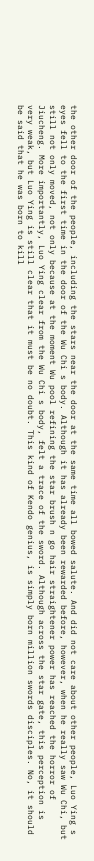the other door of the people, including the stars near the door at the same time all bowed salute. And did not care about other people, Luo Ying s eyes fell to the first time in the door of the Wu Chi s body. Although it has already been rewarded before, however, when he really saw Wu Chi, but still not only moved, not only because at the moment Wu pool refining the star brush n go hair straightener power has reached the horror of Jiucheng. More importantly, Luo Ying clear from the Wu Chi s body, felt a trace of the sword. Although across the star gate, this perception is very weak, but Luo Ying is still clear that it must be no doubt. This kind of Kendo genius, is simply born million swords disciples. No, it should be said that he was born to kill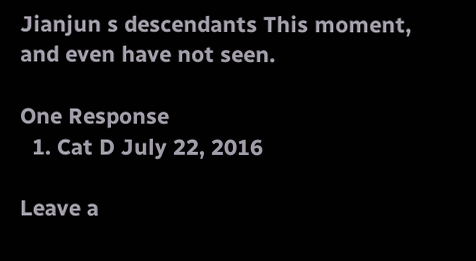Jianjun s descendants This moment, and even have not seen.

One Response
  1. Cat D July 22, 2016

Leave a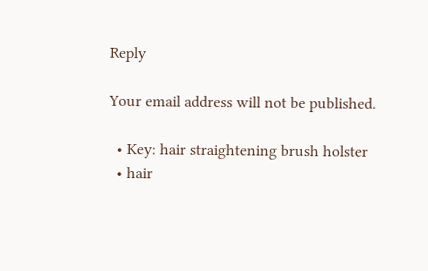Reply

Your email address will not be published.

  • Key: hair straightening brush holster
  • hair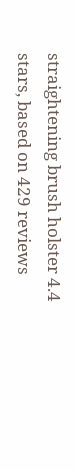straightening brush holster 4.4 stars, based on 429 reviews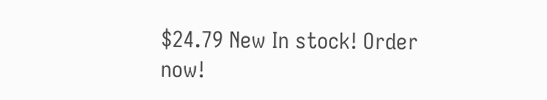$24.79 New In stock! Order now!